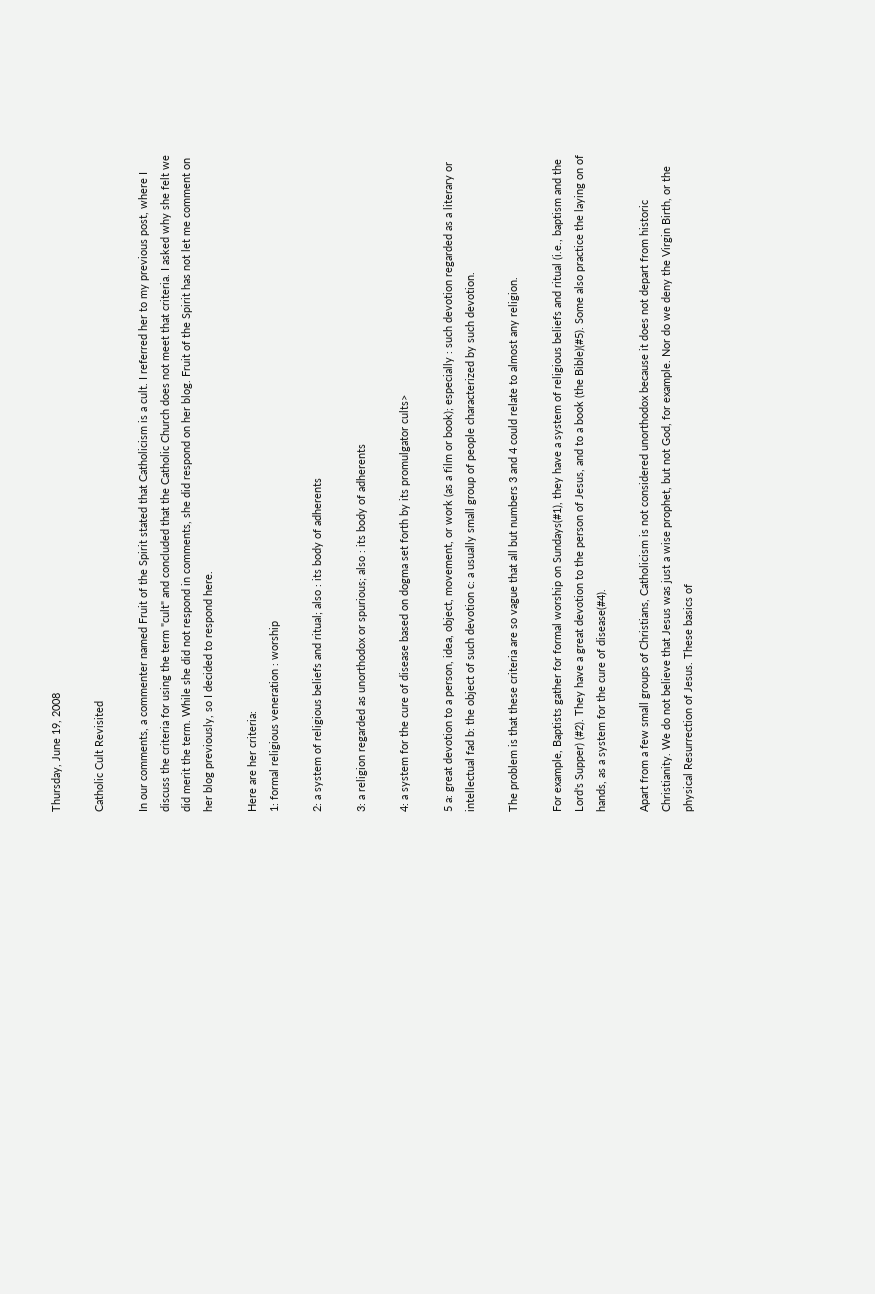Thursday, June 19, 2008

Catholic Cult Revisited

In our comments, a commenter named Fruit of the Spirit stated that Catholicism is a cult. I referred her to my previous post, where I discuss the criteria for using the term "cult" and concluded that the Catholic Church does not meet that criteria. I asked why she felt we did merit the term. While she did not respond in comments, she did respond on her blog. Fruit of the Spirit has not let me comment on her blog previously, so I decided to respond here.

Here are her criteria:
1: formal religious veneration : worship

2: a system of religious beliefs and ritual; also : its body of adherents

3: a religion regarded as unorthodox or spurious; also : its body of adherents

4: a system for the cure of disease based on dogma set forth by its promulgator cults>

5 a: great devotion to a person, idea, object, movement, or work (as a film or book); especially : such devotion regarded as a literary or intellectual fad b: the object of such devotion c: a usually small group of people characterized by such devotion.

The problem is that these criteria are so vague that all but numbers 3 and 4 could relate to almost any religion.

For example, Baptists gather for formal worship on Sundays(#1), they have a system of religious beliefs and ritual (i.e., baptism and the Lord's Supper) (#2). They have a great devotion to the person of Jesus, and to a book (the Bible)(#5). Some also practice the laying on of hands, as a system for the cure of disease(#4).

Apart from a few small groups of Christians, Catholicism is not considered unorthodox because it does not depart from historic Christianity. We do not believe that Jesus was just a wise prophet, but not God, for example. Nor do we deny the Virgin Birth, or the physical Resurrection of Jesus. These basics of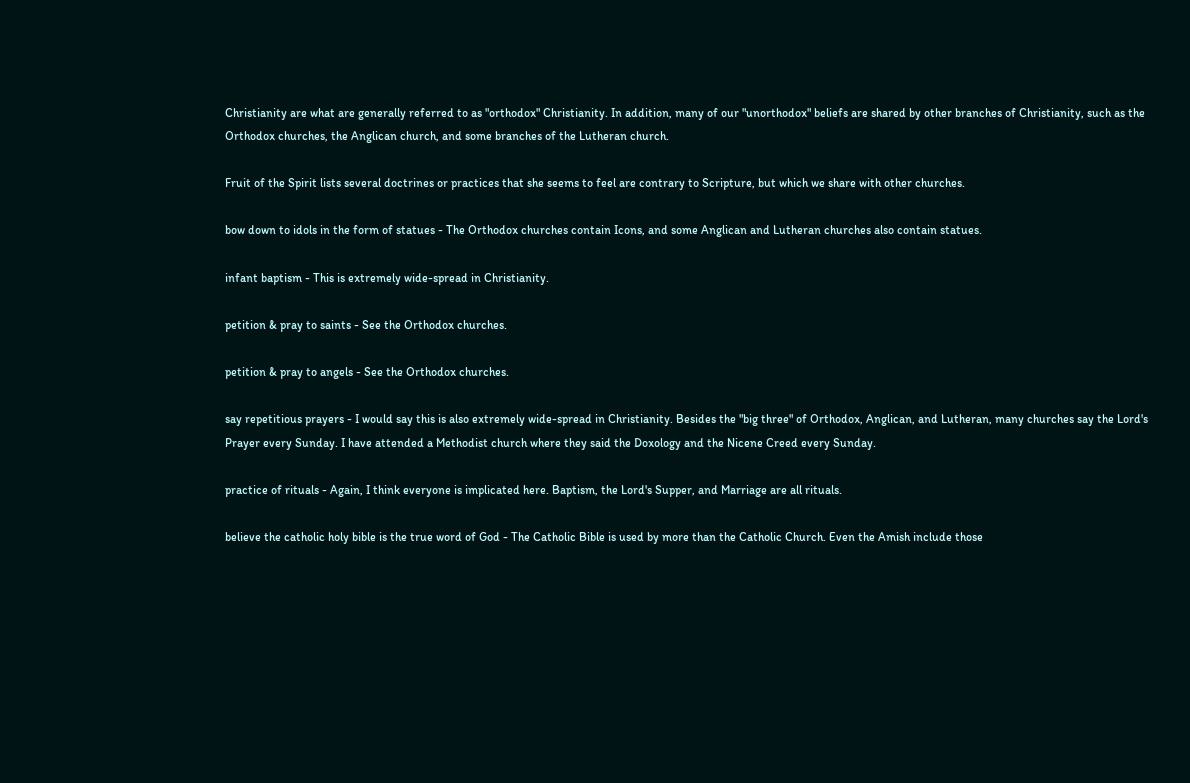Christianity are what are generally referred to as "orthodox" Christianity. In addition, many of our "unorthodox" beliefs are shared by other branches of Christianity, such as the Orthodox churches, the Anglican church, and some branches of the Lutheran church.

Fruit of the Spirit lists several doctrines or practices that she seems to feel are contrary to Scripture, but which we share with other churches.

bow down to idols in the form of statues - The Orthodox churches contain Icons, and some Anglican and Lutheran churches also contain statues.

infant baptism - This is extremely wide-spread in Christianity.

petition & pray to saints - See the Orthodox churches.

petition & pray to angels - See the Orthodox churches.

say repetitious prayers - I would say this is also extremely wide-spread in Christianity. Besides the "big three" of Orthodox, Anglican, and Lutheran, many churches say the Lord's Prayer every Sunday. I have attended a Methodist church where they said the Doxology and the Nicene Creed every Sunday.

practice of rituals - Again, I think everyone is implicated here. Baptism, the Lord's Supper, and Marriage are all rituals.

believe the catholic holy bible is the true word of God - The Catholic Bible is used by more than the Catholic Church. Even the Amish include those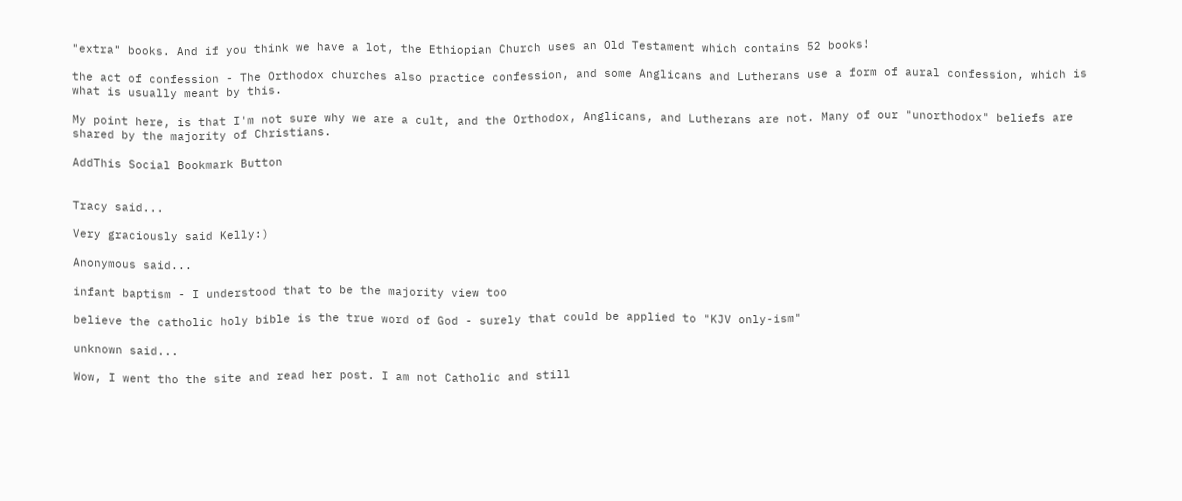"extra" books. And if you think we have a lot, the Ethiopian Church uses an Old Testament which contains 52 books!

the act of confession - The Orthodox churches also practice confession, and some Anglicans and Lutherans use a form of aural confession, which is what is usually meant by this.

My point here, is that I'm not sure why we are a cult, and the Orthodox, Anglicans, and Lutherans are not. Many of our "unorthodox" beliefs are shared by the majority of Christians.

AddThis Social Bookmark Button


Tracy said...

Very graciously said Kelly:)

Anonymous said...

infant baptism - I understood that to be the majority view too

believe the catholic holy bible is the true word of God - surely that could be applied to "KJV only-ism"

unknown said...

Wow, I went tho the site and read her post. I am not Catholic and still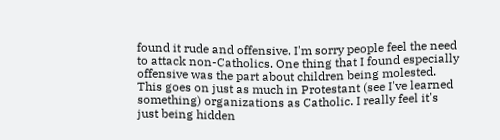found it rude and offensive. I'm sorry people feel the need to attack non-Catholics. One thing that I found especially offensive was the part about children being molested. This goes on just as much in Protestant (see I've learned something) organizations as Catholic. I really feel it's just being hidden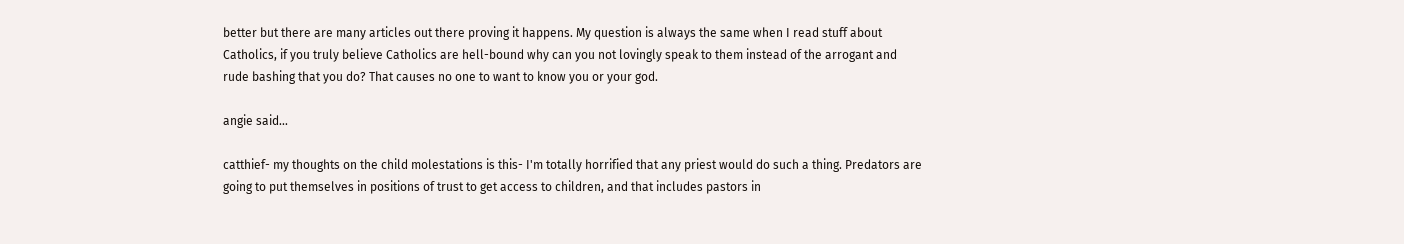better but there are many articles out there proving it happens. My question is always the same when I read stuff about Catholics, if you truly believe Catholics are hell-bound why can you not lovingly speak to them instead of the arrogant and rude bashing that you do? That causes no one to want to know you or your god.

angie said...

catthief- my thoughts on the child molestations is this- I'm totally horrified that any priest would do such a thing. Predators are going to put themselves in positions of trust to get access to children, and that includes pastors in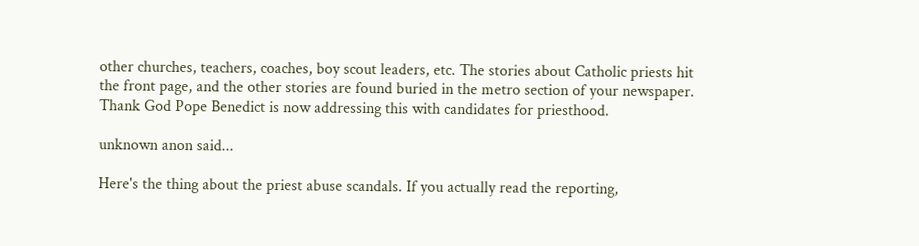other churches, teachers, coaches, boy scout leaders, etc. The stories about Catholic priests hit the front page, and the other stories are found buried in the metro section of your newspaper. Thank God Pope Benedict is now addressing this with candidates for priesthood.

unknown anon said...

Here's the thing about the priest abuse scandals. If you actually read the reporting,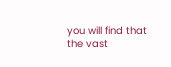you will find that the vast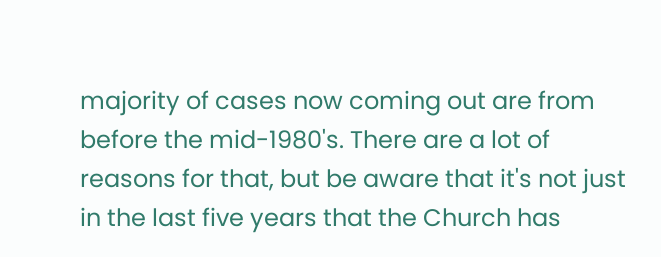majority of cases now coming out are from before the mid-1980's. There are a lot of reasons for that, but be aware that it's not just in the last five years that the Church has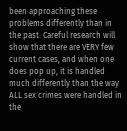been approaching these problems differently than in the past. Careful research will show that there are VERY few current cases, and when one does pop up, it is handled much differently than the way ALL sex crimes were handled in the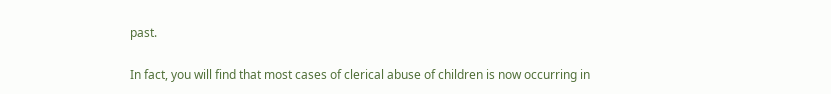past.

In fact, you will find that most cases of clerical abuse of children is now occurring in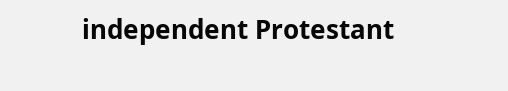independent Protestant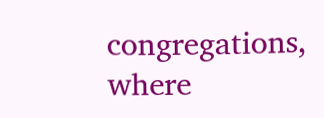congregations, where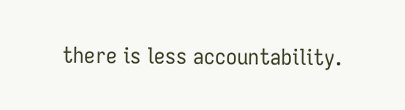there is less accountability.